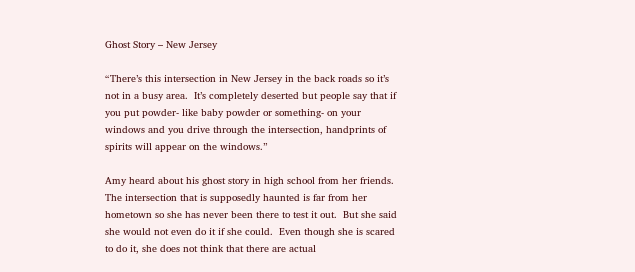Ghost Story – New Jersey

“There’s this intersection in New Jersey in the back roads so it’s not in a busy area.  It’s completely deserted but people say that if you put powder- like baby powder or something- on your windows and you drive through the intersection, handprints of spirits will appear on the windows.”

Amy heard about his ghost story in high school from her friends.  The intersection that is supposedly haunted is far from her hometown so she has never been there to test it out.  But she said she would not even do it if she could.  Even though she is scared to do it, she does not think that there are actual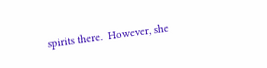spirits there.  However, she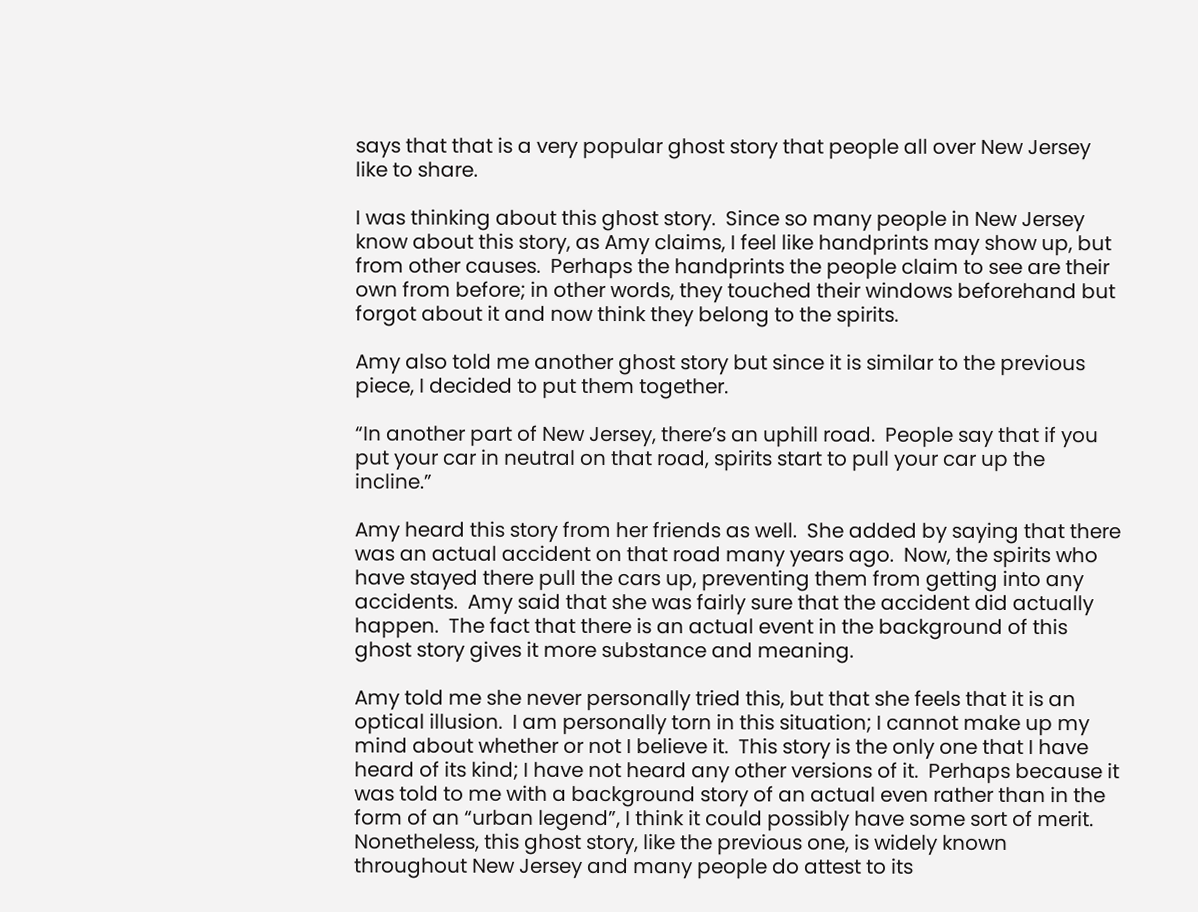says that that is a very popular ghost story that people all over New Jersey like to share.

I was thinking about this ghost story.  Since so many people in New Jersey know about this story, as Amy claims, I feel like handprints may show up, but from other causes.  Perhaps the handprints the people claim to see are their own from before; in other words, they touched their windows beforehand but forgot about it and now think they belong to the spirits.

Amy also told me another ghost story but since it is similar to the previous piece, I decided to put them together.

“In another part of New Jersey, there’s an uphill road.  People say that if you put your car in neutral on that road, spirits start to pull your car up the incline.”

Amy heard this story from her friends as well.  She added by saying that there was an actual accident on that road many years ago.  Now, the spirits who have stayed there pull the cars up, preventing them from getting into any accidents.  Amy said that she was fairly sure that the accident did actually happen.  The fact that there is an actual event in the background of this ghost story gives it more substance and meaning.

Amy told me she never personally tried this, but that she feels that it is an optical illusion.  I am personally torn in this situation; I cannot make up my mind about whether or not I believe it.  This story is the only one that I have heard of its kind; I have not heard any other versions of it.  Perhaps because it was told to me with a background story of an actual even rather than in the form of an “urban legend”, I think it could possibly have some sort of merit.  Nonetheless, this ghost story, like the previous one, is widely known throughout New Jersey and many people do attest to its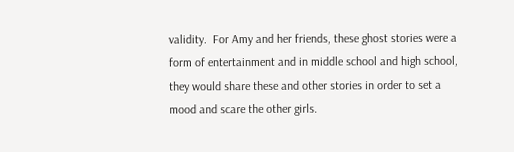validity.  For Amy and her friends, these ghost stories were a form of entertainment and in middle school and high school, they would share these and other stories in order to set a mood and scare the other girls.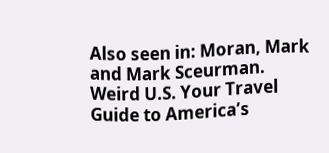Also seen in: Moran, Mark and Mark Sceurman.  Weird U.S. Your Travel Guide to America’s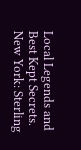Local Legends and Best Kept Secrets. New York: Sterling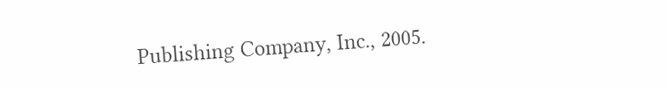Publishing Company, Inc., 2005.